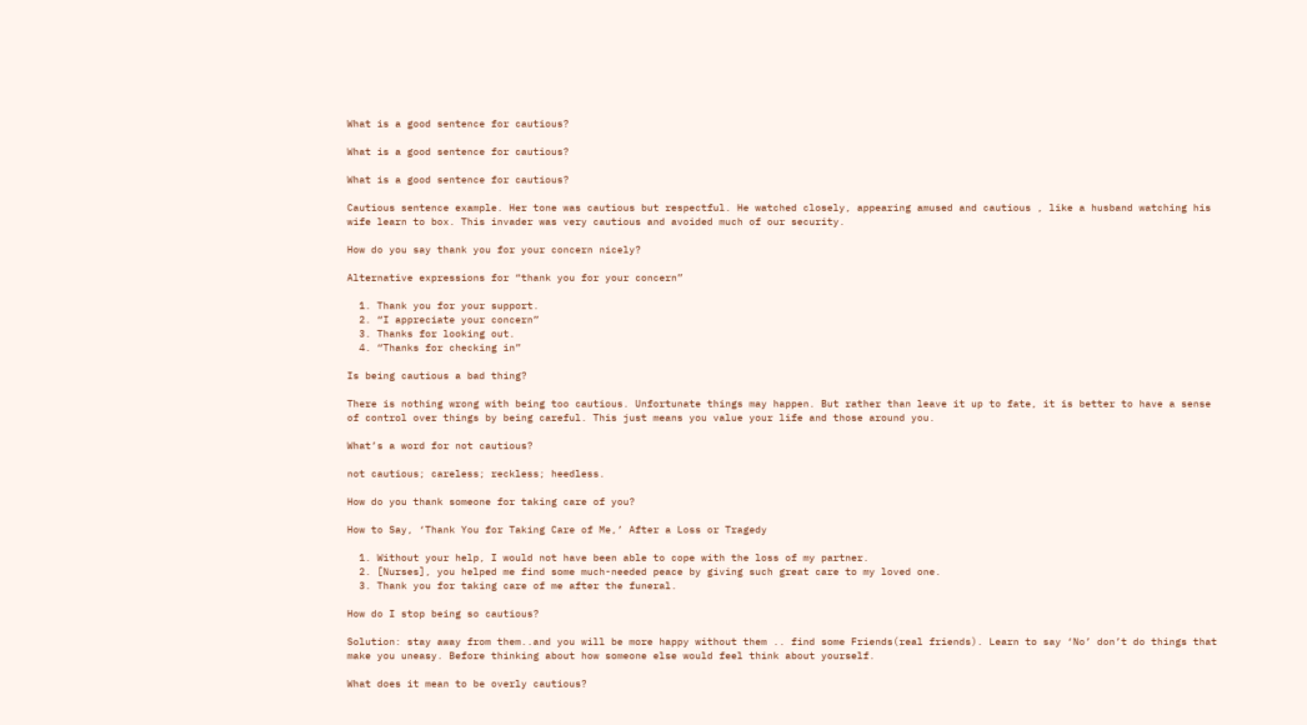What is a good sentence for cautious?

What is a good sentence for cautious?

What is a good sentence for cautious?

Cautious sentence example. Her tone was cautious but respectful. He watched closely, appearing amused and cautious , like a husband watching his wife learn to box. This invader was very cautious and avoided much of our security.

How do you say thank you for your concern nicely?

Alternative expressions for “thank you for your concern”

  1. Thank you for your support.
  2. “I appreciate your concern”
  3. Thanks for looking out.
  4. “Thanks for checking in”

Is being cautious a bad thing?

There is nothing wrong with being too cautious. Unfortunate things may happen. But rather than leave it up to fate, it is better to have a sense of control over things by being careful. This just means you value your life and those around you.

What’s a word for not cautious?

not cautious; careless; reckless; heedless.

How do you thank someone for taking care of you?

How to Say, ‘Thank You for Taking Care of Me,’ After a Loss or Tragedy

  1. Without your help, I would not have been able to cope with the loss of my partner.
  2. [Nurses], you helped me find some much-needed peace by giving such great care to my loved one.
  3. Thank you for taking care of me after the funeral.

How do I stop being so cautious?

Solution: stay away from them..and you will be more happy without them .. find some Friends(real friends). Learn to say ‘No’ don’t do things that make you uneasy. Before thinking about how someone else would feel think about yourself.

What does it mean to be overly cautious?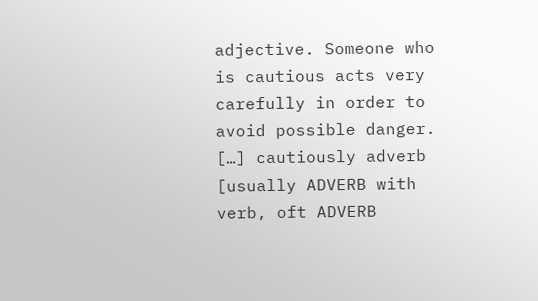adjective. Someone who is cautious acts very carefully in order to avoid possible danger. […] cautiously adverb [usually ADVERB with verb, oft ADVERB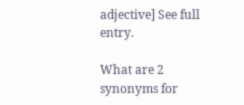adjective] See full entry.

What are 2 synonyms for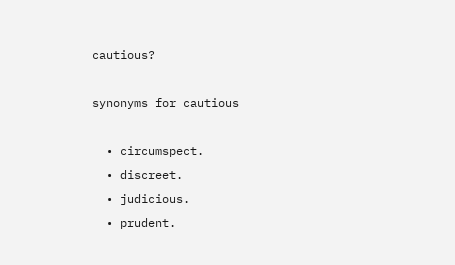cautious?

synonyms for cautious

  • circumspect.
  • discreet.
  • judicious.
  • prudent.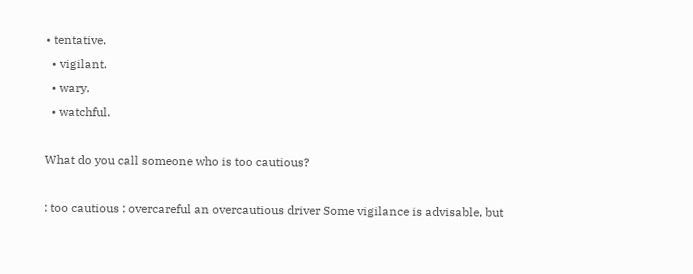• tentative.
  • vigilant.
  • wary.
  • watchful.

What do you call someone who is too cautious?

: too cautious : overcareful an overcautious driver Some vigilance is advisable, but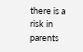there is a risk in parents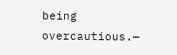being overcautious.—